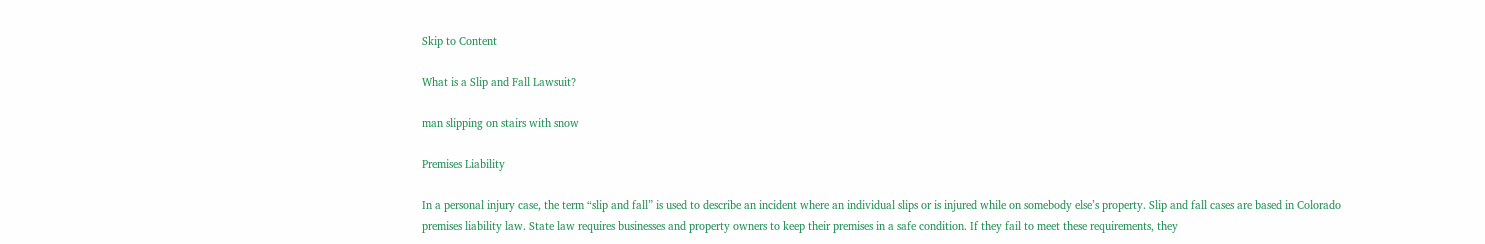Skip to Content

What is a Slip and Fall Lawsuit?

man slipping on stairs with snow

Premises Liability

In a personal injury case, the term “slip and fall” is used to describe an incident where an individual slips or is injured while on somebody else’s property. Slip and fall cases are based in Colorado premises liability law. State law requires businesses and property owners to keep their premises in a safe condition. If they fail to meet these requirements, they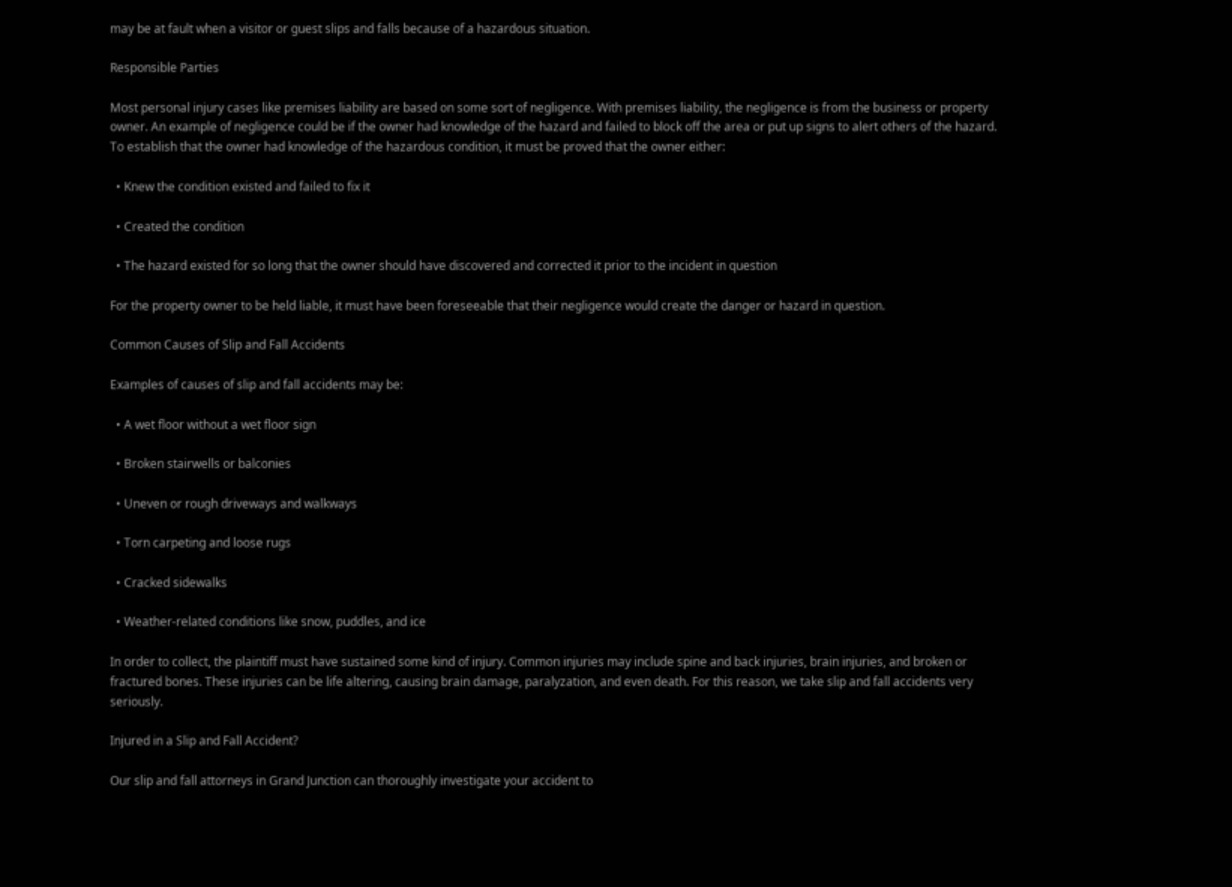may be at fault when a visitor or guest slips and falls because of a hazardous situation.

Responsible Parties

Most personal injury cases like premises liability are based on some sort of negligence. With premises liability, the negligence is from the business or property owner. An example of negligence could be if the owner had knowledge of the hazard and failed to block off the area or put up signs to alert others of the hazard. To establish that the owner had knowledge of the hazardous condition, it must be proved that the owner either:

  • Knew the condition existed and failed to fix it

  • Created the condition

  • The hazard existed for so long that the owner should have discovered and corrected it prior to the incident in question

For the property owner to be held liable, it must have been foreseeable that their negligence would create the danger or hazard in question.

Common Causes of Slip and Fall Accidents

Examples of causes of slip and fall accidents may be:

  • A wet floor without a wet floor sign

  • Broken stairwells or balconies

  • Uneven or rough driveways and walkways

  • Torn carpeting and loose rugs

  • Cracked sidewalks

  • Weather-related conditions like snow, puddles, and ice

In order to collect, the plaintiff must have sustained some kind of injury. Common injuries may include spine and back injuries, brain injuries, and broken or fractured bones. These injuries can be life altering, causing brain damage, paralyzation, and even death. For this reason, we take slip and fall accidents very seriously.

Injured in a Slip and Fall Accident?

Our slip and fall attorneys in Grand Junction can thoroughly investigate your accident to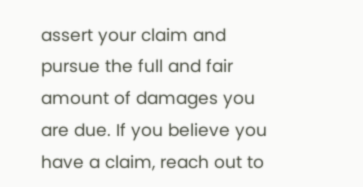assert your claim and pursue the full and fair amount of damages you are due. If you believe you have a claim, reach out to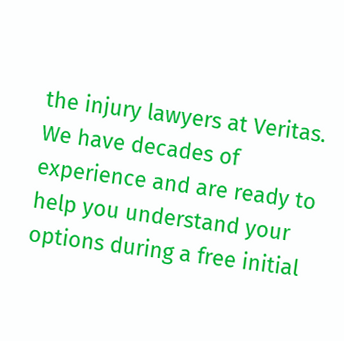the injury lawyers at Veritas. We have decades of experience and are ready to help you understand your options during a free initial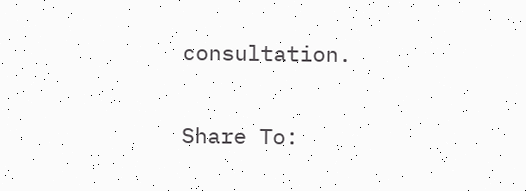consultation.

Share To: